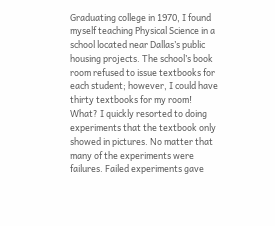Graduating college in 1970, I found myself teaching Physical Science in a school located near Dallas’s public housing projects. The school’s book room refused to issue textbooks for each student; however, I could have thirty textbooks for my room! What? I quickly resorted to doing experiments that the textbook only showed in pictures. No matter that many of the experiments were failures. Failed experiments gave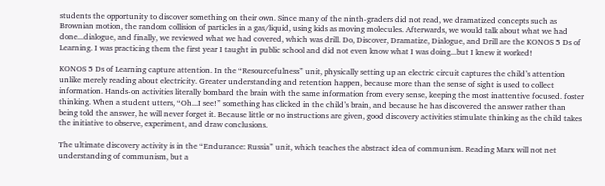students the opportunity to discover something on their own. Since many of the ninth-graders did not read, we dramatized concepts such as Brownian motion, the random collision of particles in a gas/liquid, using kids as moving molecules. Afterwards, we would talk about what we had done...dialogue, and finally, we reviewed what we had covered, which was drill. Do, Discover, Dramatize, Dialogue, and Drill are the KONOS 5 Ds of Learning. I was practicing them the first year I taught in public school and did not even know what I was doing...but I knew it worked!

KONOS 5 Ds of Learning capture attention. In the “Resourcefulness” unit, physically setting up an electric circuit captures the child’s attention unlike merely reading about electricity. Greater understanding and retention happen, because more than the sense of sight is used to collect information. Hands-on activities literally bombard the brain with the same information from every sense, keeping the most inattentive focused. foster thinking. When a student utters, “Oh...I see!” something has clicked in the child’s brain, and because he has discovered the answer rather than being told the answer, he will never forget it. Because little or no instructions are given, good discovery activities stimulate thinking as the child takes the initiative to observe, experiment, and draw conclusions.

The ultimate discovery activity is in the “Endurance: Russia” unit, which teaches the abstract idea of communism. Reading Marx will not net understanding of communism, but a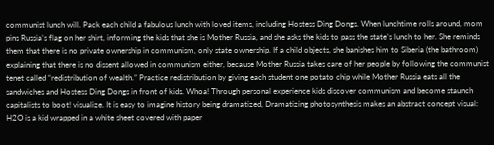communist lunch will. Pack each child a fabulous lunch with loved items, including Hostess Ding Dongs. When lunchtime rolls around, mom pins Russia’s flag on her shirt, informing the kids that she is Mother Russia, and she asks the kids to pass the state’s lunch to her. She reminds them that there is no private ownership in communism, only state ownership. If a child objects, she banishes him to Siberia (the bathroom) explaining that there is no dissent allowed in communism either, because Mother Russia takes care of her people by following the communist tenet called “redistribution of wealth.” Practice redistribution by giving each student one potato chip while Mother Russia eats all the sandwiches and Hostess Ding Dongs in front of kids. Whoa! Through personal experience kids discover communism and become staunch capitalists to boot! visualize. It is easy to imagine history being dramatized, Dramatizing photosynthesis makes an abstract concept visual: H2O is a kid wrapped in a white sheet covered with paper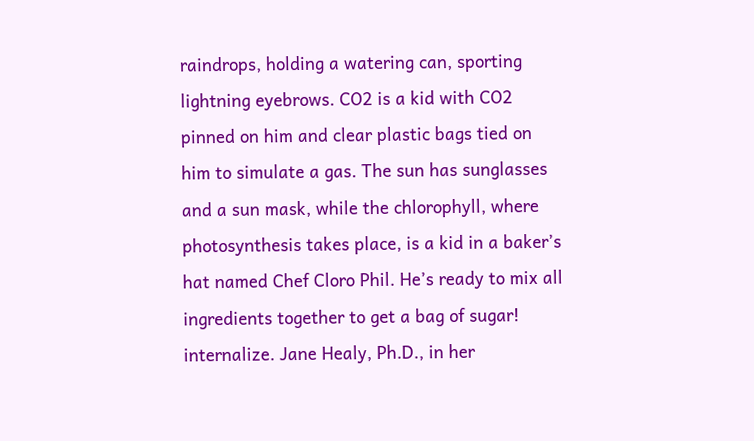raindrops, holding a watering can, sporting lightning eyebrows. CO2 is a kid with CO2 pinned on him and clear plastic bags tied on him to simulate a gas. The sun has sunglasses and a sun mask, while the chlorophyll, where photosynthesis takes place, is a kid in a baker’s hat named Chef Cloro Phil. He’s ready to mix all ingredients together to get a bag of sugar! internalize. Jane Healy, Ph.D., in her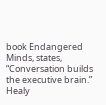book Endangered Minds, states, “Conversation builds the executive brain.” Healy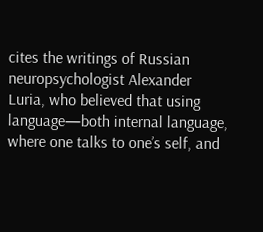cites the writings of Russian neuropsychologist Alexander Luria, who believed that using language—both internal language, where one talks to one’s self, and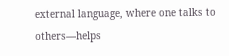external language, where one talks to others—helps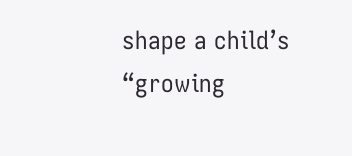shape a child’s “growing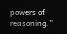powers of reasoning.”